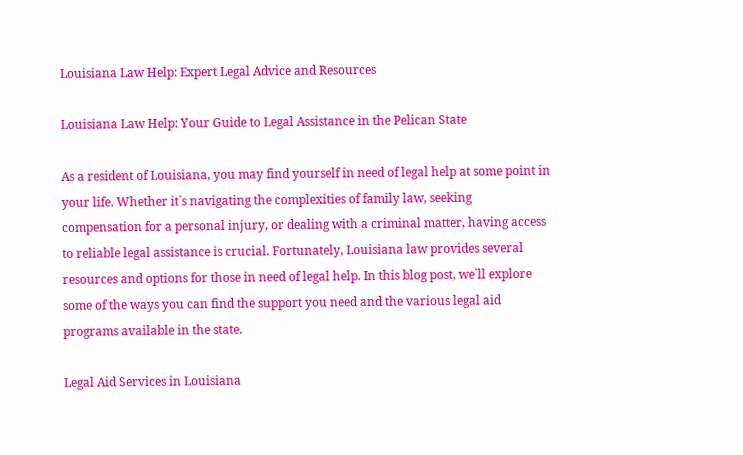Louisiana Law Help: Expert Legal Advice and Resources

Louisiana Law Help: Your Guide to Legal Assistance in the Pelican State

As a resident of Louisiana, you may find yourself in need of legal help at some point in your life. Whether it`s navigating the complexities of family law, seeking compensation for a personal injury, or dealing with a criminal matter, having access to reliable legal assistance is crucial. Fortunately, Louisiana law provides several resources and options for those in need of legal help. In this blog post, we`ll explore some of the ways you can find the support you need and the various legal aid programs available in the state.

Legal Aid Services in Louisiana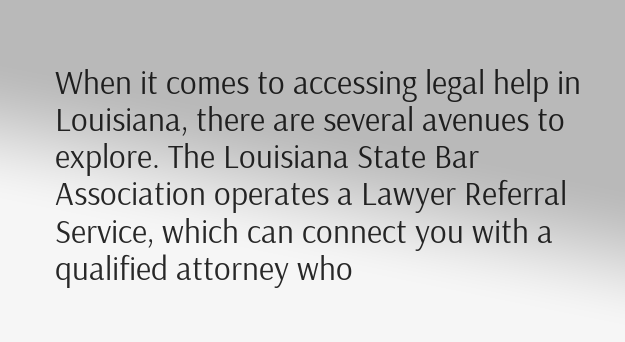When it comes to accessing legal help in Louisiana, there are several avenues to explore. The Louisiana State Bar Association operates a Lawyer Referral Service, which can connect you with a qualified attorney who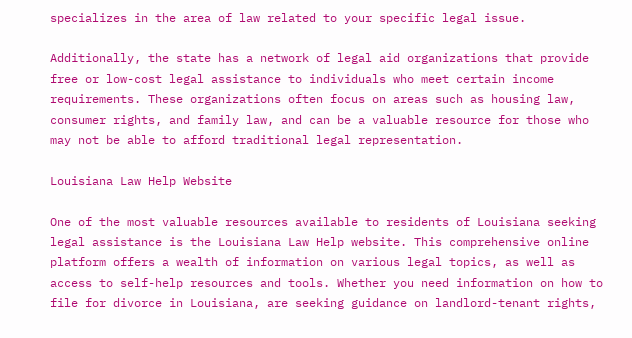specializes in the area of law related to your specific legal issue.

Additionally, the state has a network of legal aid organizations that provide free or low-cost legal assistance to individuals who meet certain income requirements. These organizations often focus on areas such as housing law, consumer rights, and family law, and can be a valuable resource for those who may not be able to afford traditional legal representation.

Louisiana Law Help Website

One of the most valuable resources available to residents of Louisiana seeking legal assistance is the Louisiana Law Help website. This comprehensive online platform offers a wealth of information on various legal topics, as well as access to self-help resources and tools. Whether you need information on how to file for divorce in Louisiana, are seeking guidance on landlord-tenant rights,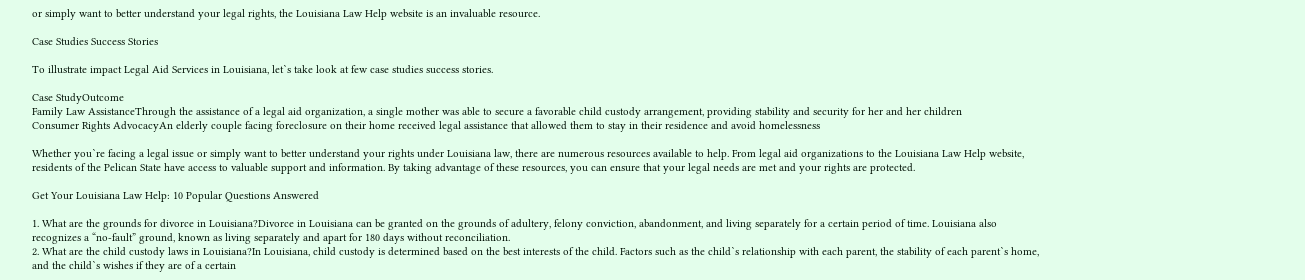or simply want to better understand your legal rights, the Louisiana Law Help website is an invaluable resource.

Case Studies Success Stories

To illustrate impact Legal Aid Services in Louisiana, let`s take look at few case studies success stories.

Case StudyOutcome
Family Law AssistanceThrough the assistance of a legal aid organization, a single mother was able to secure a favorable child custody arrangement, providing stability and security for her and her children
Consumer Rights AdvocacyAn elderly couple facing foreclosure on their home received legal assistance that allowed them to stay in their residence and avoid homelessness

Whether you`re facing a legal issue or simply want to better understand your rights under Louisiana law, there are numerous resources available to help. From legal aid organizations to the Louisiana Law Help website, residents of the Pelican State have access to valuable support and information. By taking advantage of these resources, you can ensure that your legal needs are met and your rights are protected.

Get Your Louisiana Law Help: 10 Popular Questions Answered

1. What are the grounds for divorce in Louisiana?Divorce in Louisiana can be granted on the grounds of adultery, felony conviction, abandonment, and living separately for a certain period of time. Louisiana also recognizes a “no-fault” ground, known as living separately and apart for 180 days without reconciliation.
2. What are the child custody laws in Louisiana?In Louisiana, child custody is determined based on the best interests of the child. Factors such as the child`s relationship with each parent, the stability of each parent`s home, and the child`s wishes if they are of a certain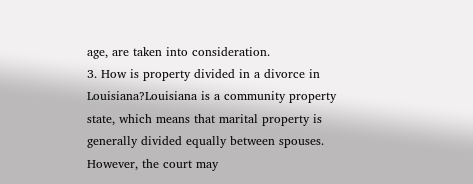age, are taken into consideration.
3. How is property divided in a divorce in Louisiana?Louisiana is a community property state, which means that marital property is generally divided equally between spouses. However, the court may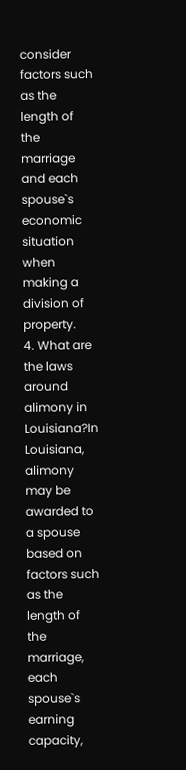consider factors such as the length of the marriage and each spouse`s economic situation when making a division of property.
4. What are the laws around alimony in Louisiana?In Louisiana, alimony may be awarded to a spouse based on factors such as the length of the marriage, each spouse`s earning capacity,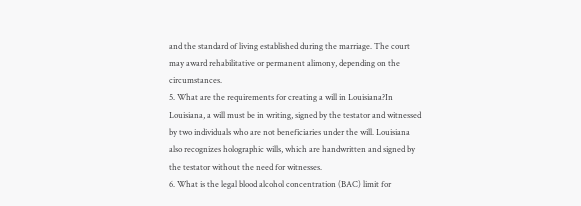and the standard of living established during the marriage. The court may award rehabilitative or permanent alimony, depending on the circumstances.
5. What are the requirements for creating a will in Louisiana?In Louisiana, a will must be in writing, signed by the testator and witnessed by two individuals who are not beneficiaries under the will. Louisiana also recognizes holographic wills, which are handwritten and signed by the testator without the need for witnesses.
6. What is the legal blood alcohol concentration (BAC) limit for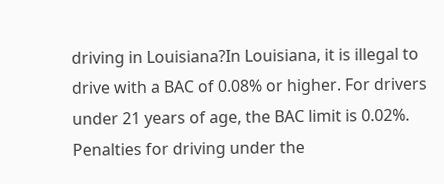driving in Louisiana?In Louisiana, it is illegal to drive with a BAC of 0.08% or higher. For drivers under 21 years of age, the BAC limit is 0.02%. Penalties for driving under the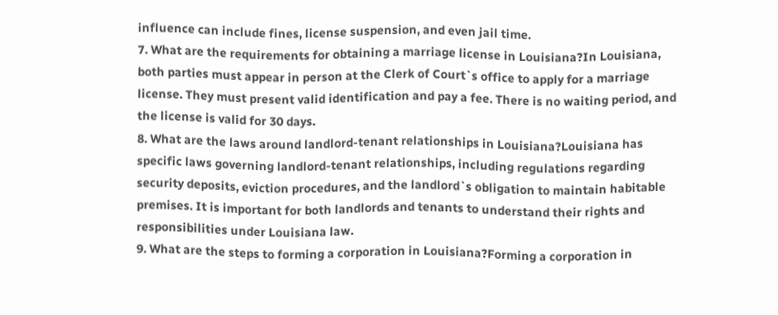influence can include fines, license suspension, and even jail time.
7. What are the requirements for obtaining a marriage license in Louisiana?In Louisiana, both parties must appear in person at the Clerk of Court`s office to apply for a marriage license. They must present valid identification and pay a fee. There is no waiting period, and the license is valid for 30 days.
8. What are the laws around landlord-tenant relationships in Louisiana?Louisiana has specific laws governing landlord-tenant relationships, including regulations regarding security deposits, eviction procedures, and the landlord`s obligation to maintain habitable premises. It is important for both landlords and tenants to understand their rights and responsibilities under Louisiana law.
9. What are the steps to forming a corporation in Louisiana?Forming a corporation in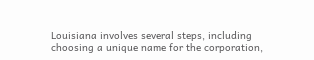Louisiana involves several steps, including choosing a unique name for the corporation,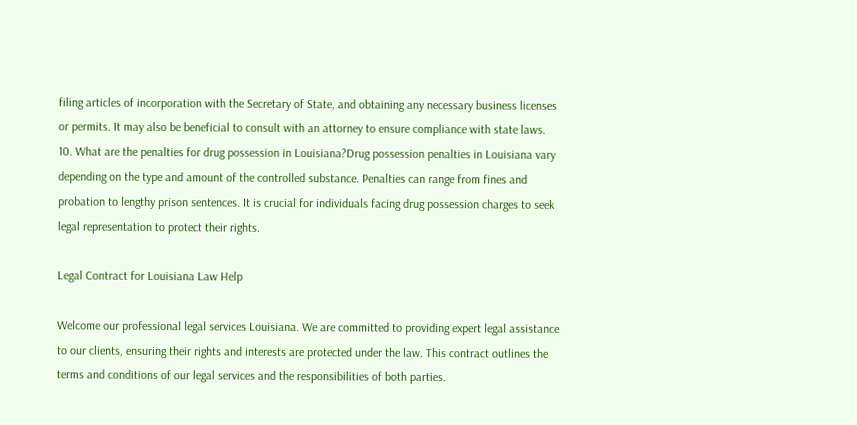filing articles of incorporation with the Secretary of State, and obtaining any necessary business licenses or permits. It may also be beneficial to consult with an attorney to ensure compliance with state laws.
10. What are the penalties for drug possession in Louisiana?Drug possession penalties in Louisiana vary depending on the type and amount of the controlled substance. Penalties can range from fines and probation to lengthy prison sentences. It is crucial for individuals facing drug possession charges to seek legal representation to protect their rights.

Legal Contract for Louisiana Law Help

Welcome our professional legal services Louisiana. We are committed to providing expert legal assistance to our clients, ensuring their rights and interests are protected under the law. This contract outlines the terms and conditions of our legal services and the responsibilities of both parties.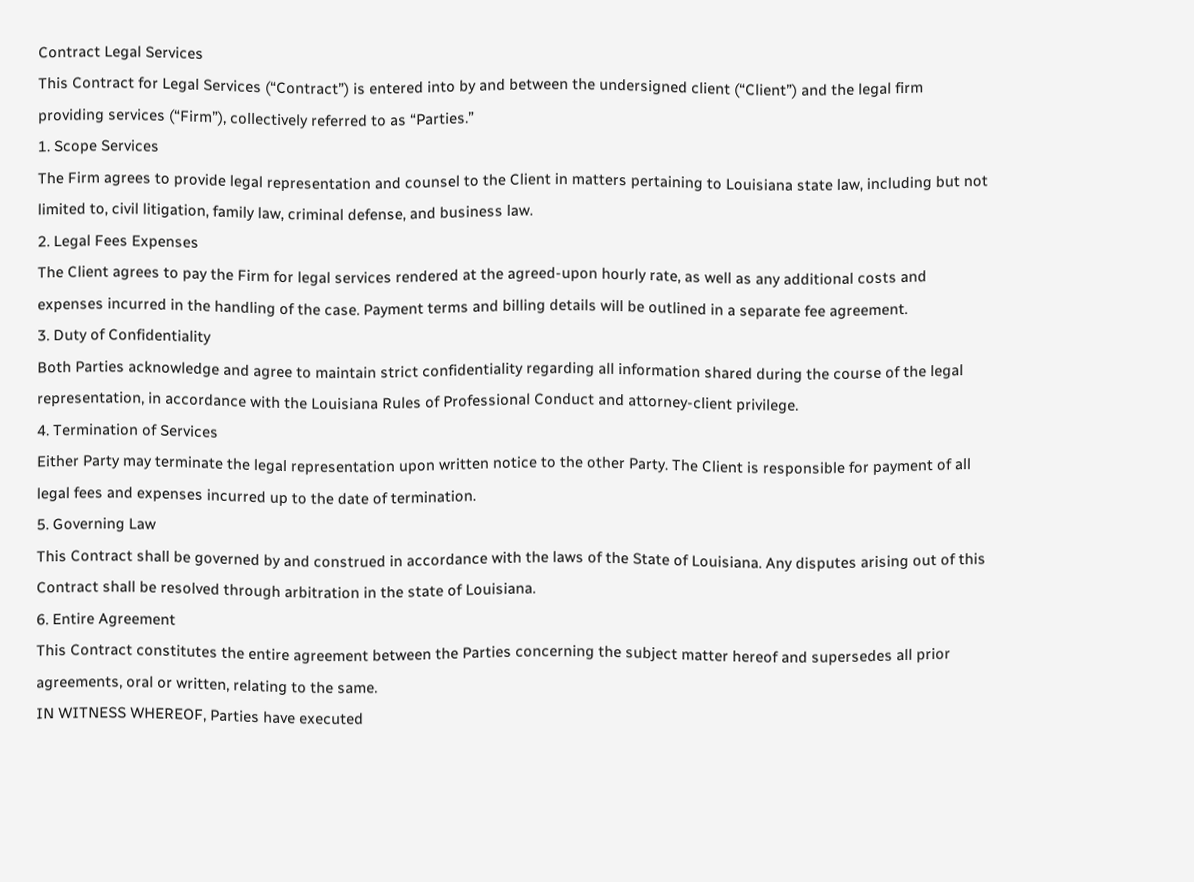Contract Legal Services
This Contract for Legal Services (“Contract”) is entered into by and between the undersigned client (“Client”) and the legal firm providing services (“Firm”), collectively referred to as “Parties.”
1. Scope Services
The Firm agrees to provide legal representation and counsel to the Client in matters pertaining to Louisiana state law, including but not limited to, civil litigation, family law, criminal defense, and business law.
2. Legal Fees Expenses
The Client agrees to pay the Firm for legal services rendered at the agreed-upon hourly rate, as well as any additional costs and expenses incurred in the handling of the case. Payment terms and billing details will be outlined in a separate fee agreement.
3. Duty of Confidentiality
Both Parties acknowledge and agree to maintain strict confidentiality regarding all information shared during the course of the legal representation, in accordance with the Louisiana Rules of Professional Conduct and attorney-client privilege.
4. Termination of Services
Either Party may terminate the legal representation upon written notice to the other Party. The Client is responsible for payment of all legal fees and expenses incurred up to the date of termination.
5. Governing Law
This Contract shall be governed by and construed in accordance with the laws of the State of Louisiana. Any disputes arising out of this Contract shall be resolved through arbitration in the state of Louisiana.
6. Entire Agreement
This Contract constitutes the entire agreement between the Parties concerning the subject matter hereof and supersedes all prior agreements, oral or written, relating to the same.
IN WITNESS WHEREOF, Parties have executed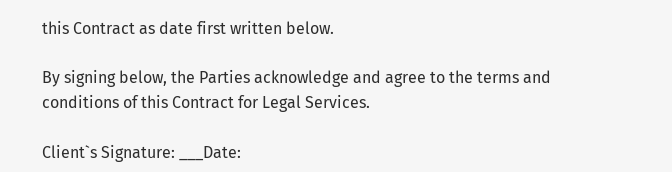this Contract as date first written below.

By signing below, the Parties acknowledge and agree to the terms and conditions of this Contract for Legal Services.

Client`s Signature: ___Date: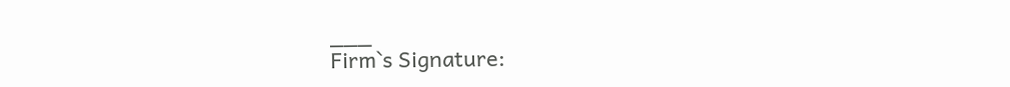___
Firm`s Signature: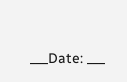___Date: ___